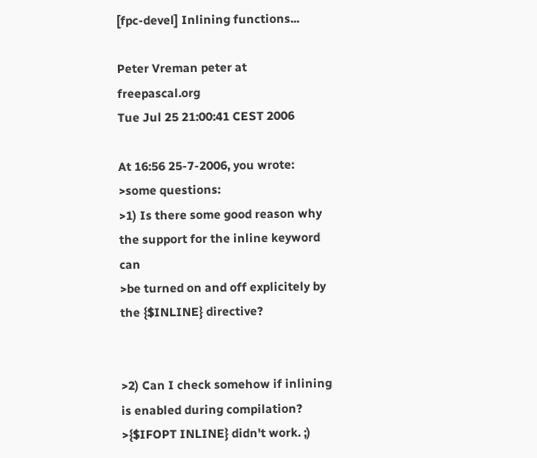[fpc-devel] Inlining functions...

Peter Vreman peter at freepascal.org
Tue Jul 25 21:00:41 CEST 2006

At 16:56 25-7-2006, you wrote:
>some questions:
>1) Is there some good reason why the support for the inline keyword can
>be turned on and off explicitely by the {$INLINE} directive?


>2) Can I check somehow if inlining is enabled during compilation?
>{$IFOPT INLINE} didn't work. ;)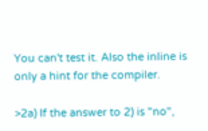You can't test it. Also the inline is only a hint for the compiler.

>2a) If the answer to 2) is "no",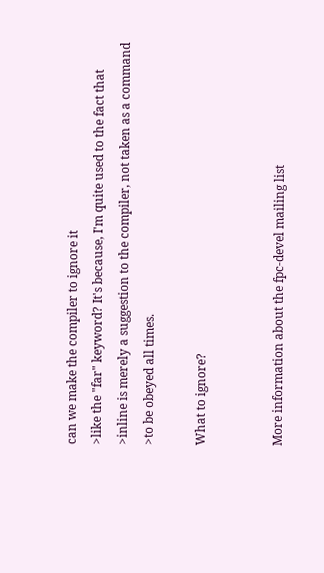can we make the compiler to ignore it
>like the "far" keyword? It's because, I'm quite used to the fact that
>inline is merely a suggestion to the compiler, not taken as a command
>to be obeyed all times.

What to ignore?


More information about the fpc-devel mailing list